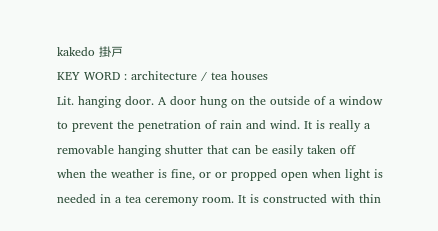kakedo 掛戸
KEY WORD : architecture / tea houses
Lit. hanging door. A door hung on the outside of a window to prevent the penetration of rain and wind. It is really a removable hanging shutter that can be easily taken off when the weather is fine, or or propped open when light is needed in a tea ceremony room. It is constructed with thin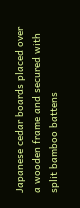Japanese cedar boards placed over a wooden frame and secured with split bamboo battens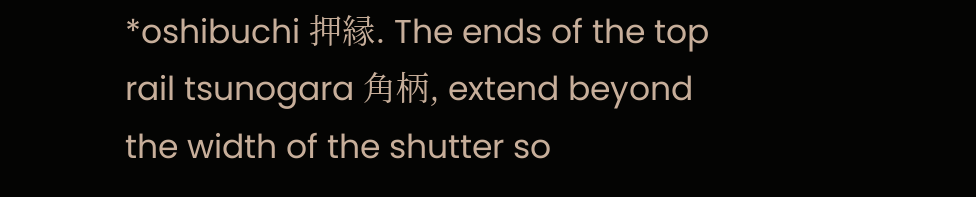*oshibuchi 押縁. The ends of the top rail tsunogara 角柄, extend beyond the width of the shutter so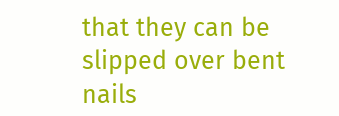that they can be slipped over bent nails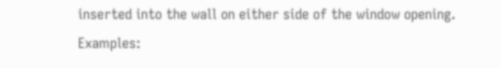inserted into the wall on either side of the window opening. Examples: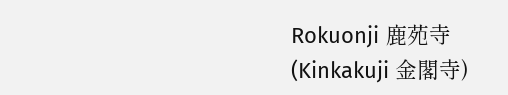Rokuonji 鹿苑寺 (Kinkakuji 金閣寺)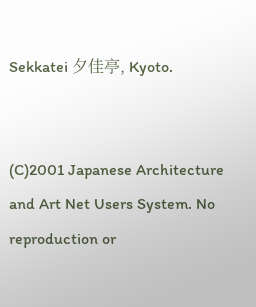Sekkatei 夕佳亭, Kyoto.


(C)2001 Japanese Architecture and Art Net Users System. No reproduction or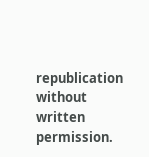republication without written permission.